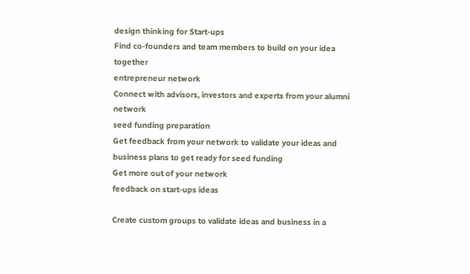design thinking for Start-ups
Find co-founders and team members to build on your idea together
entrepreneur network
Connect with advisors, investors and experts from your alumni network
seed funding preparation
Get feedback from your network to validate your ideas and business plans to get ready for seed funding
Get more out of your network
feedback on start-ups ideas

Create custom groups to validate ideas and business in a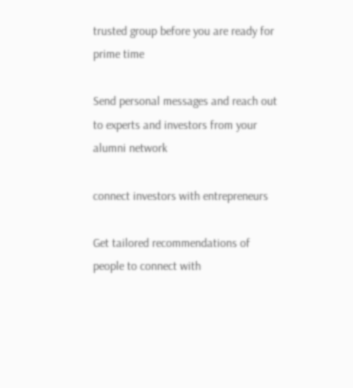trusted group before you are ready for prime time

Send personal messages and reach out to experts and investors from your alumni network

connect investors with entrepreneurs

Get tailored recommendations of people to connect with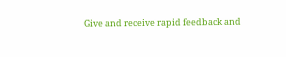Give and receive rapid feedback and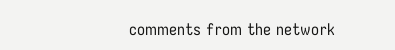comments from the network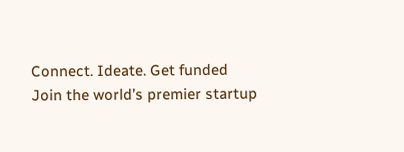Connect. Ideate. Get funded
Join the world’s premier startup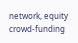network, equity crowd-funding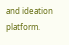and ideation platform.